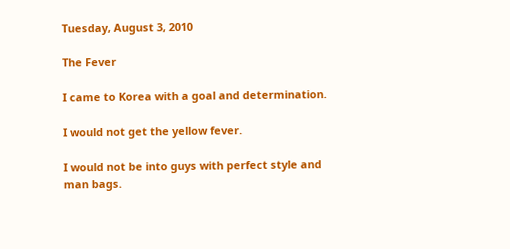Tuesday, August 3, 2010

The Fever

I came to Korea with a goal and determination.

I would not get the yellow fever.

I would not be into guys with perfect style and man bags.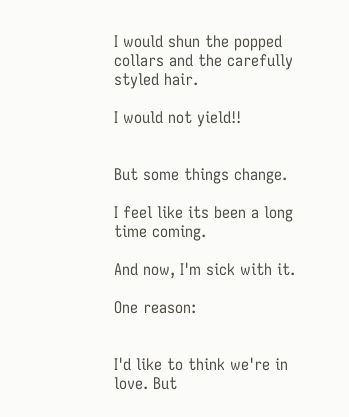I would shun the popped collars and the carefully styled hair.

I would not yield!!


But some things change.

I feel like its been a long time coming.

And now, I'm sick with it.

One reason:


I'd like to think we're in love. But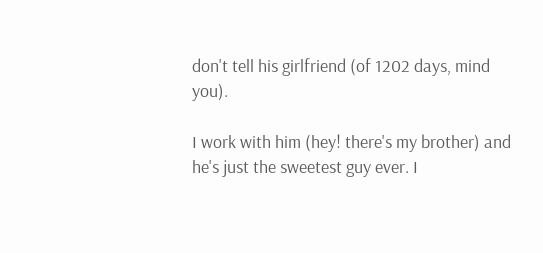don't tell his girlfriend (of 1202 days, mind you).

I work with him (hey! there's my brother) and he's just the sweetest guy ever. I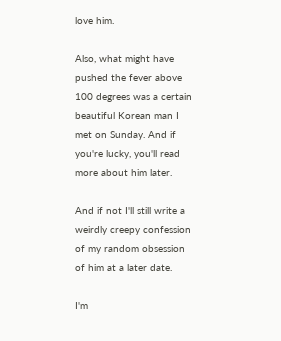love him.

Also, what might have pushed the fever above 100 degrees was a certain beautiful Korean man I met on Sunday. And if you're lucky, you'll read more about him later.

And if not I'll still write a weirdly creepy confession of my random obsession of him at a later date.

I'm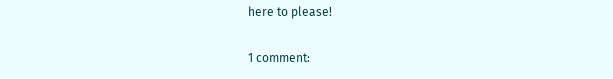here to please!

1 comment: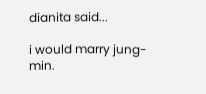dianita said...

i would marry jung-min.